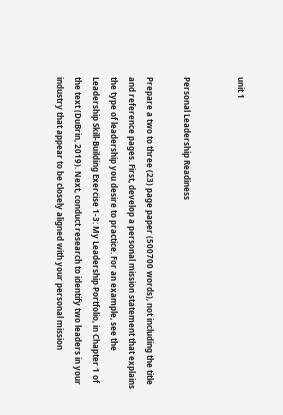unit 1


Personal Leadership Readiness

Prepare a two to three (23) page paper (500700 words), not including the title and reference pages. First, develop a personal mission statement that explains the type of leadership you desire to practice. For an example, see the Leadership Skill-Building Exercise 1-3: My Leadership Portfolio, in Chapter 1 of the text (DuBrin, 2019). Next, conduct research to identify two leaders in your industry that appear to be closely aligned with your personal mission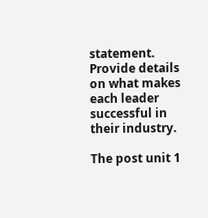statement. Provide details on what makes each leader successful in their industry.

The post unit 1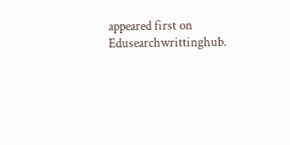appeared first on Edusearchwrittinghub.